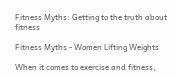Fitness Myths: Getting to the truth about fitness

Fitness Myths - Women Lifting Weights

When it comes to exercise and fitness,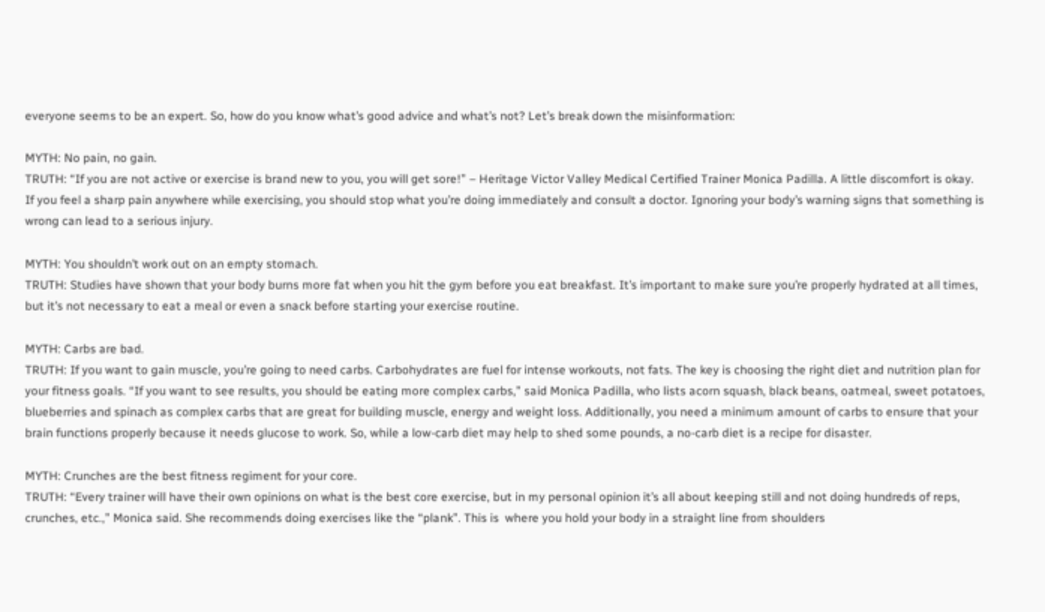everyone seems to be an expert. So, how do you know what’s good advice and what’s not? Let’s break down the misinformation:

MYTH: No pain, no gain.
TRUTH: “If you are not active or exercise is brand new to you, you will get sore!” – Heritage Victor Valley Medical Certified Trainer Monica Padilla. A little discomfort is okay. If you feel a sharp pain anywhere while exercising, you should stop what you’re doing immediately and consult a doctor. Ignoring your body’s warning signs that something is wrong can lead to a serious injury.

MYTH: You shouldn’t work out on an empty stomach.
TRUTH: Studies have shown that your body burns more fat when you hit the gym before you eat breakfast. It’s important to make sure you’re properly hydrated at all times, but it’s not necessary to eat a meal or even a snack before starting your exercise routine.

MYTH: Carbs are bad.
TRUTH: If you want to gain muscle, you’re going to need carbs. Carbohydrates are fuel for intense workouts, not fats. The key is choosing the right diet and nutrition plan for your fitness goals. “If you want to see results, you should be eating more complex carbs,” said Monica Padilla, who lists acorn squash, black beans, oatmeal, sweet potatoes, blueberries and spinach as complex carbs that are great for building muscle, energy and weight loss. Additionally, you need a minimum amount of carbs to ensure that your brain functions properly because it needs glucose to work. So, while a low-carb diet may help to shed some pounds, a no-carb diet is a recipe for disaster.

MYTH: Crunches are the best fitness regiment for your core.
TRUTH: “Every trainer will have their own opinions on what is the best core exercise, but in my personal opinion it’s all about keeping still and not doing hundreds of reps, crunches, etc.,” Monica said. She recommends doing exercises like the “plank”. This is  where you hold your body in a straight line from shoulders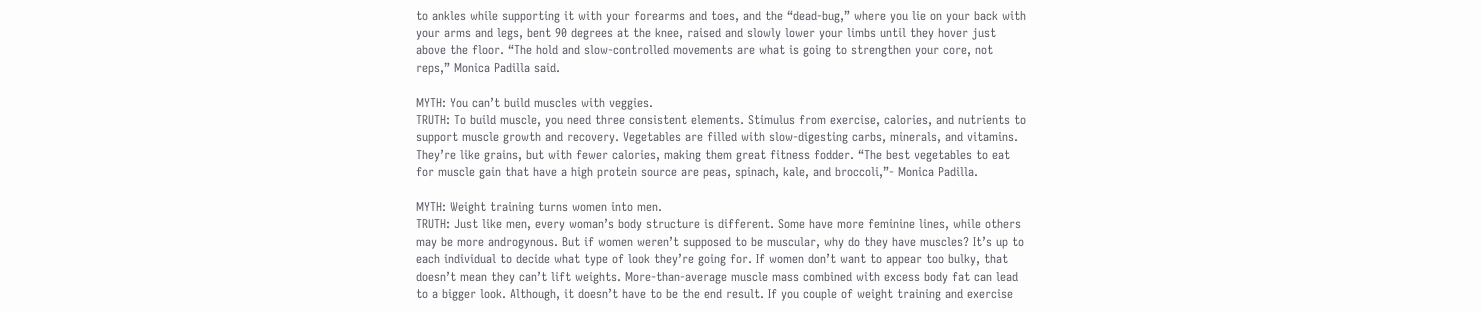to ankles while supporting it with your forearms and toes, and the “dead-bug,” where you lie on your back with your arms and legs, bent 90 degrees at the knee, raised and slowly lower your limbs until they hover just above the floor. “The hold and slow-controlled movements are what is going to strengthen your core, not reps,” Monica Padilla said.

MYTH: You can’t build muscles with veggies.
TRUTH: To build muscle, you need three consistent elements. Stimulus from exercise, calories, and nutrients to support muscle growth and recovery. Vegetables are filled with slow-digesting carbs, minerals, and vitamins. They’re like grains, but with fewer calories, making them great fitness fodder. “The best vegetables to eat for muscle gain that have a high protein source are peas, spinach, kale, and broccoli,”- Monica Padilla.

MYTH: Weight training turns women into men.
TRUTH: Just like men, every woman’s body structure is different. Some have more feminine lines, while others may be more androgynous. But if women weren’t supposed to be muscular, why do they have muscles? It’s up to each individual to decide what type of look they’re going for. If women don’t want to appear too bulky, that doesn’t mean they can’t lift weights. More-than-average muscle mass combined with excess body fat can lead to a bigger look. Although, it doesn’t have to be the end result. If you couple of weight training and exercise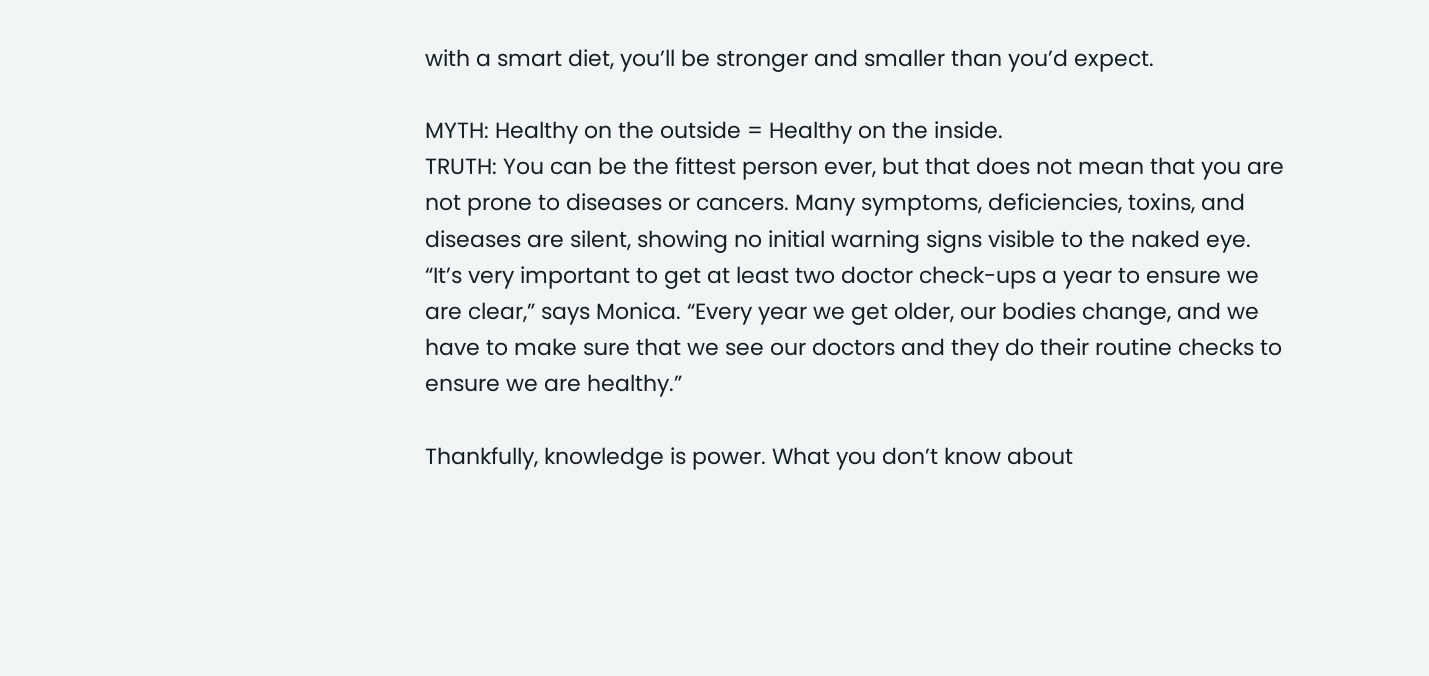with a smart diet, you’ll be stronger and smaller than you’d expect.

MYTH: Healthy on the outside = Healthy on the inside.
TRUTH: You can be the fittest person ever, but that does not mean that you are not prone to diseases or cancers. Many symptoms, deficiencies, toxins, and diseases are silent, showing no initial warning signs visible to the naked eye. “It’s very important to get at least two doctor check-ups a year to ensure we are clear,” says Monica. “Every year we get older, our bodies change, and we have to make sure that we see our doctors and they do their routine checks to ensure we are healthy.”

Thankfully, knowledge is power. What you don’t know about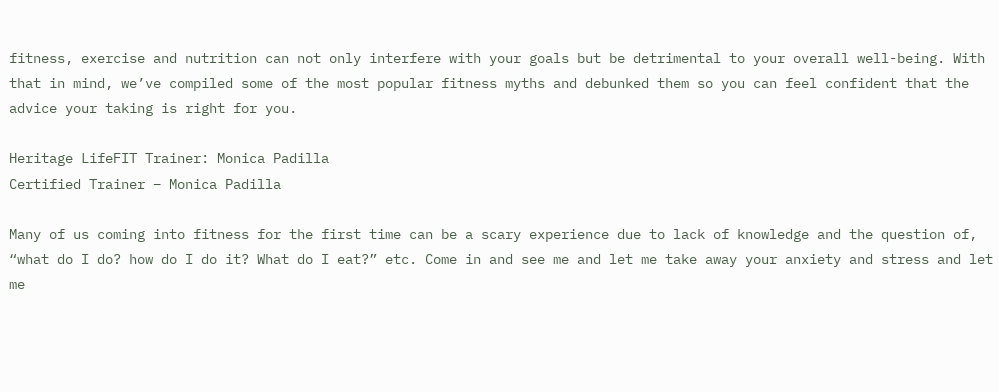fitness, exercise and nutrition can not only interfere with your goals but be detrimental to your overall well-being. With that in mind, we’ve compiled some of the most popular fitness myths and debunked them so you can feel confident that the advice your taking is right for you.

Heritage LifeFIT Trainer: Monica Padilla
Certified Trainer – Monica Padilla

Many of us coming into fitness for the first time can be a scary experience due to lack of knowledge and the question of, “what do I do? how do I do it? What do I eat?” etc. Come in and see me and let me take away your anxiety and stress and let me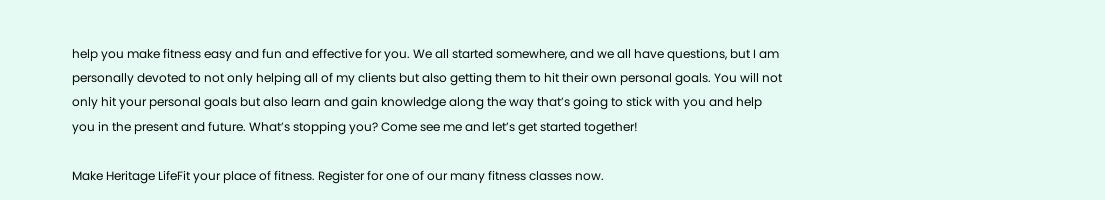help you make fitness easy and fun and effective for you. We all started somewhere, and we all have questions, but I am personally devoted to not only helping all of my clients but also getting them to hit their own personal goals. You will not only hit your personal goals but also learn and gain knowledge along the way that’s going to stick with you and help you in the present and future. What’s stopping you? Come see me and let’s get started together!

Make Heritage LifeFit your place of fitness. Register for one of our many fitness classes now.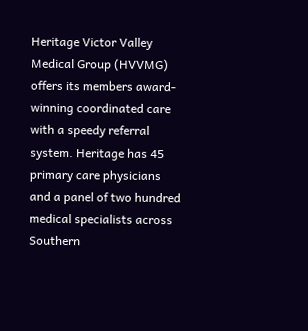Heritage Victor Valley Medical Group (HVVMG) offers its members award-winning coordinated care with a speedy referral system. Heritage has 45 primary care physicians and a panel of two hundred medical specialists across Southern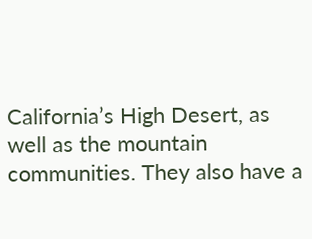California’s High Desert, as well as the mountain communities. They also have a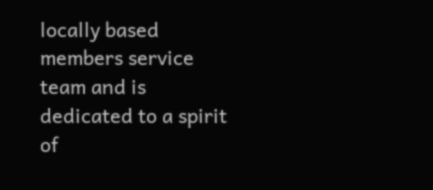locally based members service team and is dedicated to a spirit of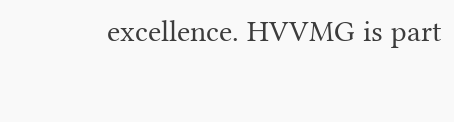excellence. HVVMG is part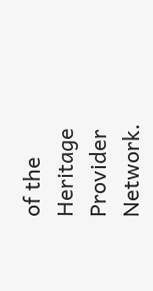of the Heritage Provider Network.